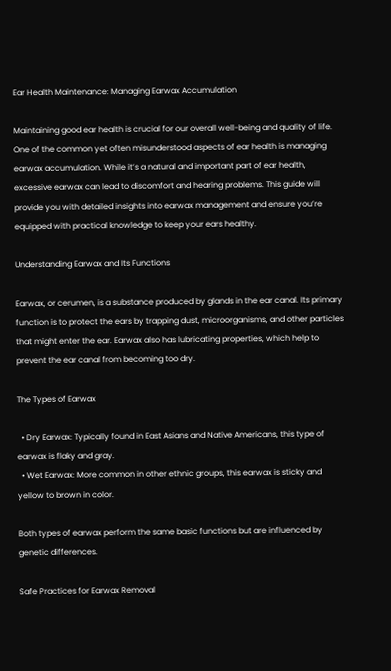Ear Health Maintenance: Managing Earwax Accumulation

Maintaining good ear health is crucial for our overall well-being and quality of life. One of the common yet often misunderstood aspects of ear health is managing earwax accumulation. While it’s a natural and important part of ear health, excessive earwax can lead to discomfort and hearing problems. This guide will provide you with detailed insights into earwax management and ensure you’re equipped with practical knowledge to keep your ears healthy.

Understanding Earwax and Its Functions

Earwax, or cerumen, is a substance produced by glands in the ear canal. Its primary function is to protect the ears by trapping dust, microorganisms, and other particles that might enter the ear. Earwax also has lubricating properties, which help to prevent the ear canal from becoming too dry.

The Types of Earwax

  • Dry Earwax: Typically found in East Asians and Native Americans, this type of earwax is flaky and gray.
  • Wet Earwax: More common in other ethnic groups, this earwax is sticky and yellow to brown in color.

Both types of earwax perform the same basic functions but are influenced by genetic differences.

Safe Practices for Earwax Removal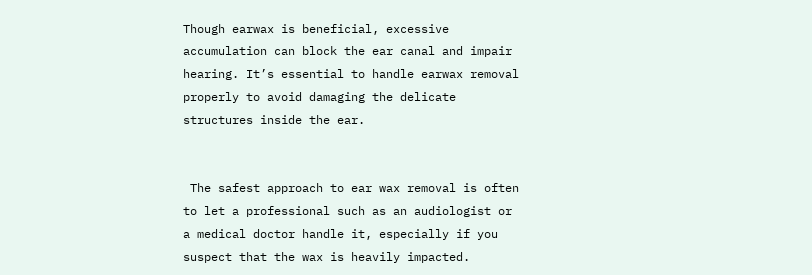Though earwax is beneficial, excessive accumulation can block the ear canal and impair hearing. It’s essential to handle earwax removal properly to avoid damaging the delicate structures inside the ear.


 The safest approach to ear wax removal is often to let a professional such as an audiologist or a medical doctor handle it, especially if you suspect that the wax is heavily impacted.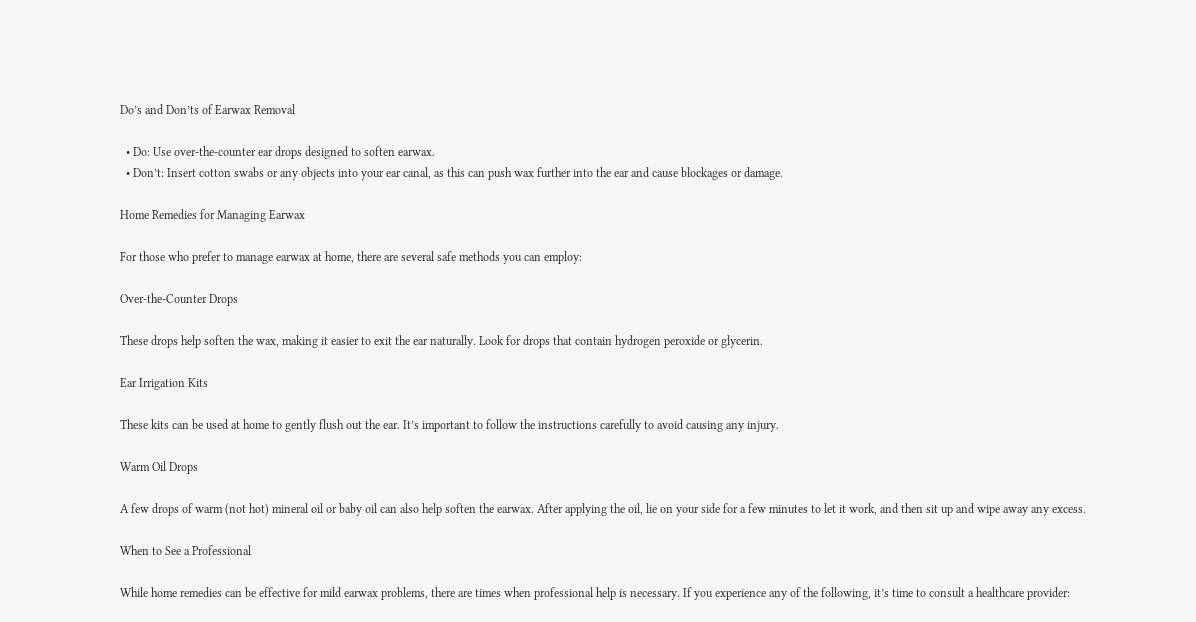Do’s and Don’ts of Earwax Removal

  • Do: Use over-the-counter ear drops designed to soften earwax.
  • Don’t: Insert cotton swabs or any objects into your ear canal, as this can push wax further into the ear and cause blockages or damage.

Home Remedies for Managing Earwax

For those who prefer to manage earwax at home, there are several safe methods you can employ:

Over-the-Counter Drops

These drops help soften the wax, making it easier to exit the ear naturally. Look for drops that contain hydrogen peroxide or glycerin.

Ear Irrigation Kits

These kits can be used at home to gently flush out the ear. It’s important to follow the instructions carefully to avoid causing any injury.

Warm Oil Drops

A few drops of warm (not hot) mineral oil or baby oil can also help soften the earwax. After applying the oil, lie on your side for a few minutes to let it work, and then sit up and wipe away any excess.

When to See a Professional

While home remedies can be effective for mild earwax problems, there are times when professional help is necessary. If you experience any of the following, it’s time to consult a healthcare provider: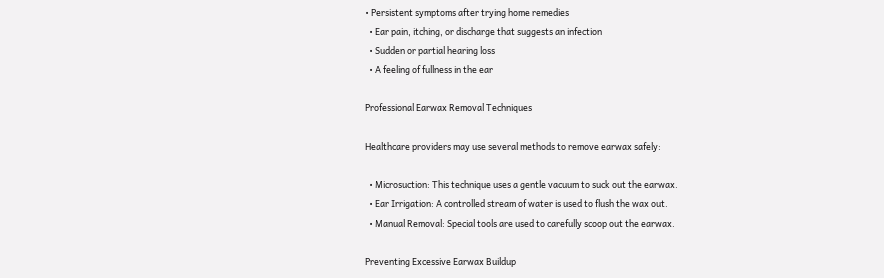• Persistent symptoms after trying home remedies
  • Ear pain, itching, or discharge that suggests an infection
  • Sudden or partial hearing loss
  • A feeling of fullness in the ear

Professional Earwax Removal Techniques

Healthcare providers may use several methods to remove earwax safely:

  • Microsuction: This technique uses a gentle vacuum to suck out the earwax.
  • Ear Irrigation: A controlled stream of water is used to flush the wax out.
  • Manual Removal: Special tools are used to carefully scoop out the earwax.

Preventing Excessive Earwax Buildup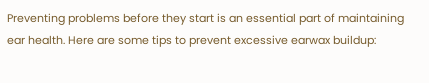Preventing problems before they start is an essential part of maintaining ear health. Here are some tips to prevent excessive earwax buildup: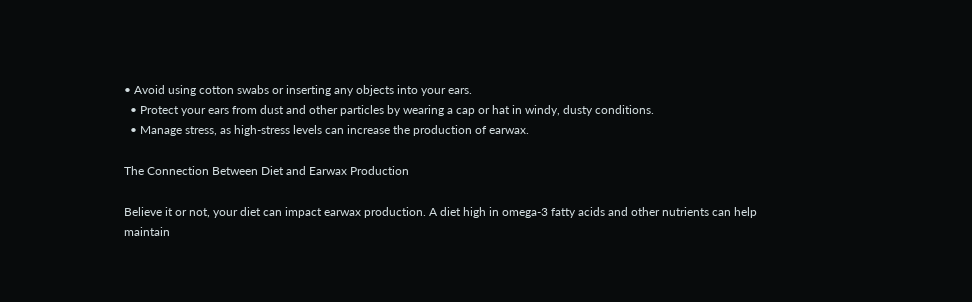• Avoid using cotton swabs or inserting any objects into your ears.
  • Protect your ears from dust and other particles by wearing a cap or hat in windy, dusty conditions.
  • Manage stress, as high-stress levels can increase the production of earwax.

The Connection Between Diet and Earwax Production

Believe it or not, your diet can impact earwax production. A diet high in omega-3 fatty acids and other nutrients can help maintain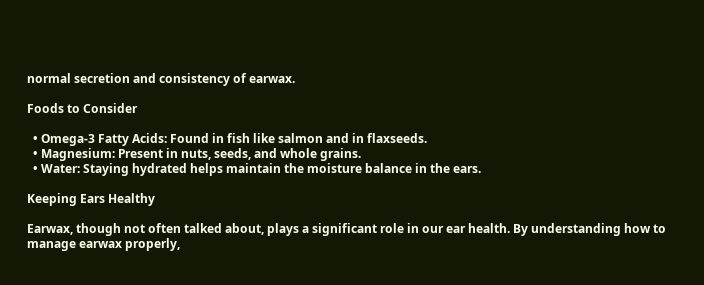normal secretion and consistency of earwax.

Foods to Consider

  • Omega-3 Fatty Acids: Found in fish like salmon and in flaxseeds.
  • Magnesium: Present in nuts, seeds, and whole grains.
  • Water: Staying hydrated helps maintain the moisture balance in the ears.

Keeping Ears Healthy

Earwax, though not often talked about, plays a significant role in our ear health. By understanding how to manage earwax properly,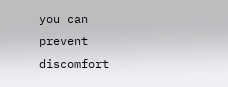you can prevent discomfort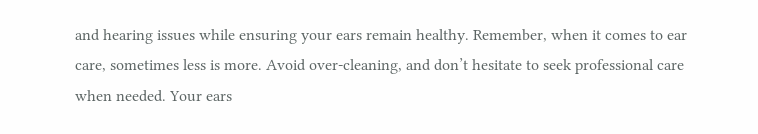and hearing issues while ensuring your ears remain healthy. Remember, when it comes to ear care, sometimes less is more. Avoid over-cleaning, and don’t hesitate to seek professional care when needed. Your ears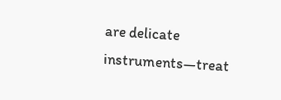are delicate instruments—treat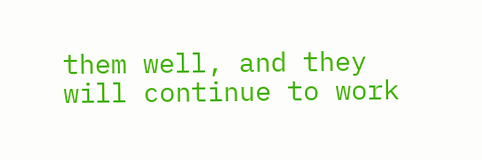them well, and they will continue to work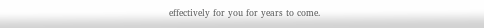effectively for you for years to come.